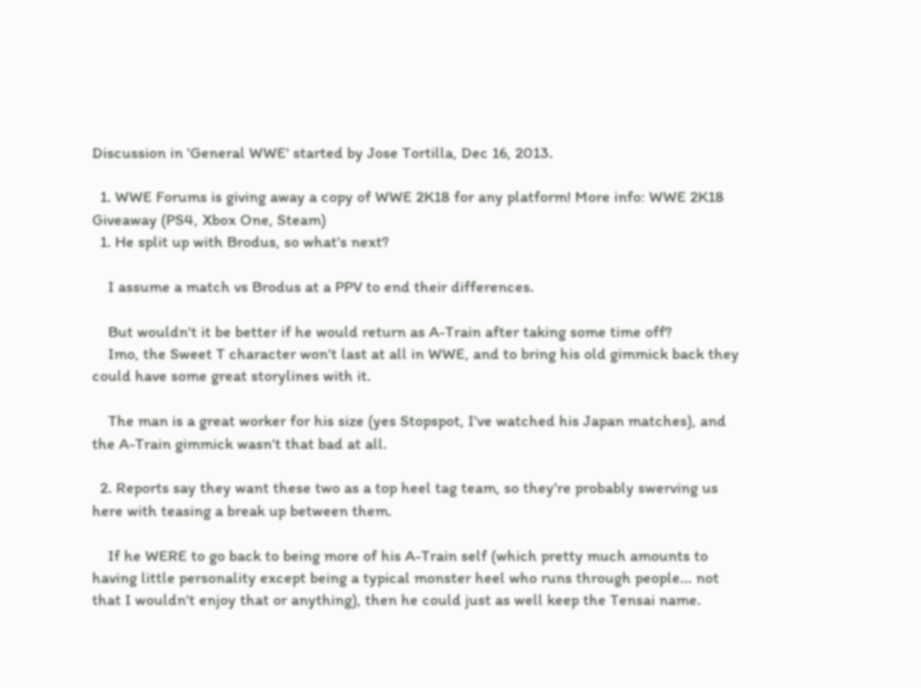Discussion in 'General WWE' started by Jose Tortilla, Dec 16, 2013.

  1. WWE Forums is giving away a copy of WWE 2K18 for any platform! More info: WWE 2K18 Giveaway (PS4, Xbox One, Steam)
  1. He split up with Brodus, so what's next?

    I assume a match vs Brodus at a PPV to end their differences.

    But wouldn't it be better if he would return as A-Train after taking some time off?
    Imo, the Sweet T character won't last at all in WWE, and to bring his old gimmick back they could have some great storylines with it.

    The man is a great worker for his size (yes Stopspot, I've watched his Japan matches), and the A-Train gimmick wasn't that bad at all.

  2. Reports say they want these two as a top heel tag team, so they're probably swerving us here with teasing a break up between them.

    If he WERE to go back to being more of his A-Train self (which pretty much amounts to having little personality except being a typical monster heel who runs through people... not that I wouldn't enjoy that or anything), then he could just as well keep the Tensai name.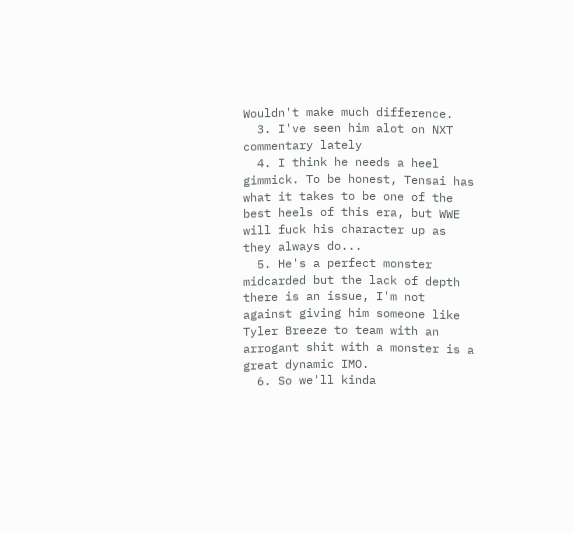Wouldn't make much difference.
  3. I've seen him alot on NXT commentary lately
  4. I think he needs a heel gimmick. To be honest, Tensai has what it takes to be one of the best heels of this era, but WWE will fuck his character up as they always do...
  5. He's a perfect monster midcarded but the lack of depth there is an issue, I'm not against giving him someone like Tyler Breeze to team with an arrogant shit with a monster is a great dynamic IMO.
  6. So we'll kinda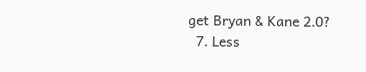get Bryan & Kane 2.0?
  7. Less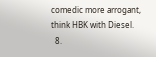comedic more arrogant, think HBK with Diesel.
  8.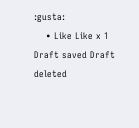:gusta:
    • Like Like x 1
Draft saved Draft deleted